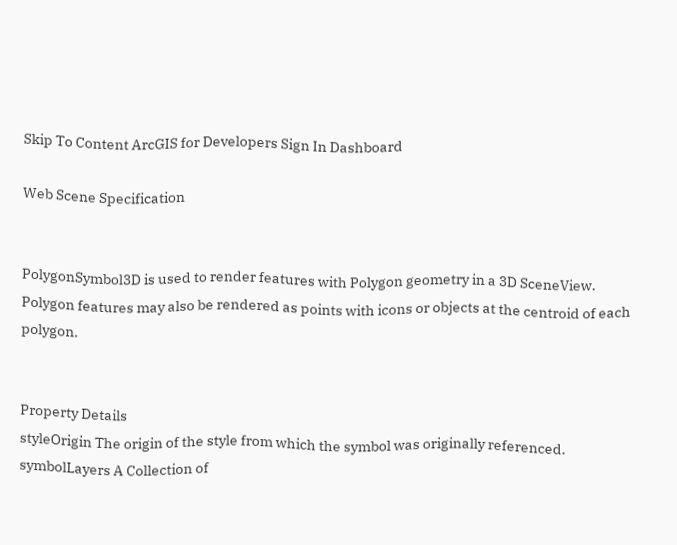Skip To Content ArcGIS for Developers Sign In Dashboard

Web Scene Specification


PolygonSymbol3D is used to render features with Polygon geometry in a 3D SceneView. Polygon features may also be rendered as points with icons or objects at the centroid of each polygon.


Property Details
styleOrigin The origin of the style from which the symbol was originally referenced.
symbolLayers A Collection of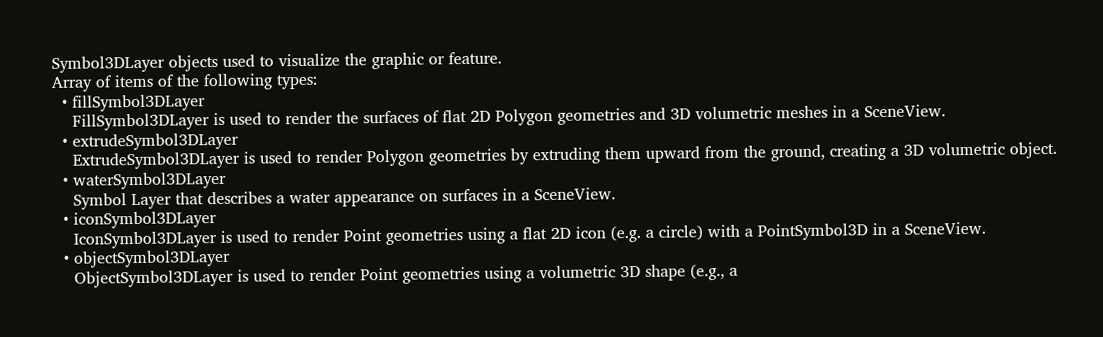Symbol3DLayer objects used to visualize the graphic or feature.
Array of items of the following types:
  • fillSymbol3DLayer
    FillSymbol3DLayer is used to render the surfaces of flat 2D Polygon geometries and 3D volumetric meshes in a SceneView.
  • extrudeSymbol3DLayer
    ExtrudeSymbol3DLayer is used to render Polygon geometries by extruding them upward from the ground, creating a 3D volumetric object.
  • waterSymbol3DLayer
    Symbol Layer that describes a water appearance on surfaces in a SceneView.
  • iconSymbol3DLayer
    IconSymbol3DLayer is used to render Point geometries using a flat 2D icon (e.g. a circle) with a PointSymbol3D in a SceneView.
  • objectSymbol3DLayer
    ObjectSymbol3DLayer is used to render Point geometries using a volumetric 3D shape (e.g., a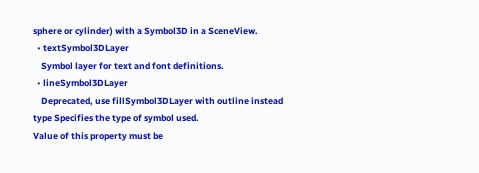sphere or cylinder) with a Symbol3D in a SceneView.
  • textSymbol3DLayer
    Symbol layer for text and font definitions.
  • lineSymbol3DLayer
    Deprecated, use fillSymbol3DLayer with outline instead
type Specifies the type of symbol used.
Value of this property must be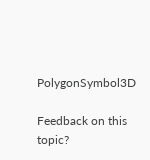PolygonSymbol3D

Feedback on this topic?